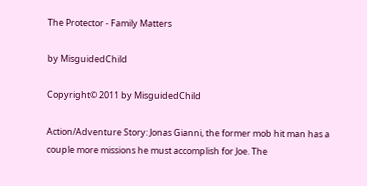The Protector - Family Matters

by MisguidedChild

Copyright© 2011 by MisguidedChild

Action/Adventure Story: Jonas Gianni, the former mob hit man has a couple more missions he must accomplish for Joe. The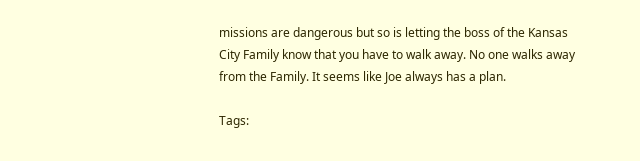missions are dangerous but so is letting the boss of the Kansas City Family know that you have to walk away. No one walks away from the Family. It seems like Joe always has a plan.

Tags: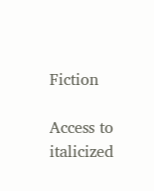Fiction

Access to italicized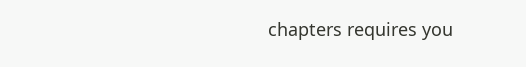chapters requires you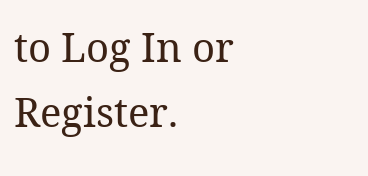to Log In or Register.